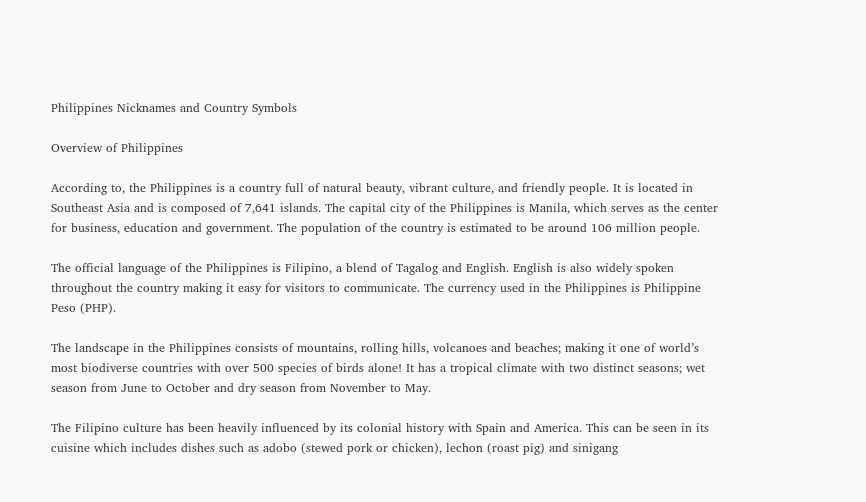Philippines Nicknames and Country Symbols

Overview of Philippines

According to, the Philippines is a country full of natural beauty, vibrant culture, and friendly people. It is located in Southeast Asia and is composed of 7,641 islands. The capital city of the Philippines is Manila, which serves as the center for business, education and government. The population of the country is estimated to be around 106 million people.

The official language of the Philippines is Filipino, a blend of Tagalog and English. English is also widely spoken throughout the country making it easy for visitors to communicate. The currency used in the Philippines is Philippine Peso (PHP).

The landscape in the Philippines consists of mountains, rolling hills, volcanoes and beaches; making it one of world’s most biodiverse countries with over 500 species of birds alone! It has a tropical climate with two distinct seasons; wet season from June to October and dry season from November to May.

The Filipino culture has been heavily influenced by its colonial history with Spain and America. This can be seen in its cuisine which includes dishes such as adobo (stewed pork or chicken), lechon (roast pig) and sinigang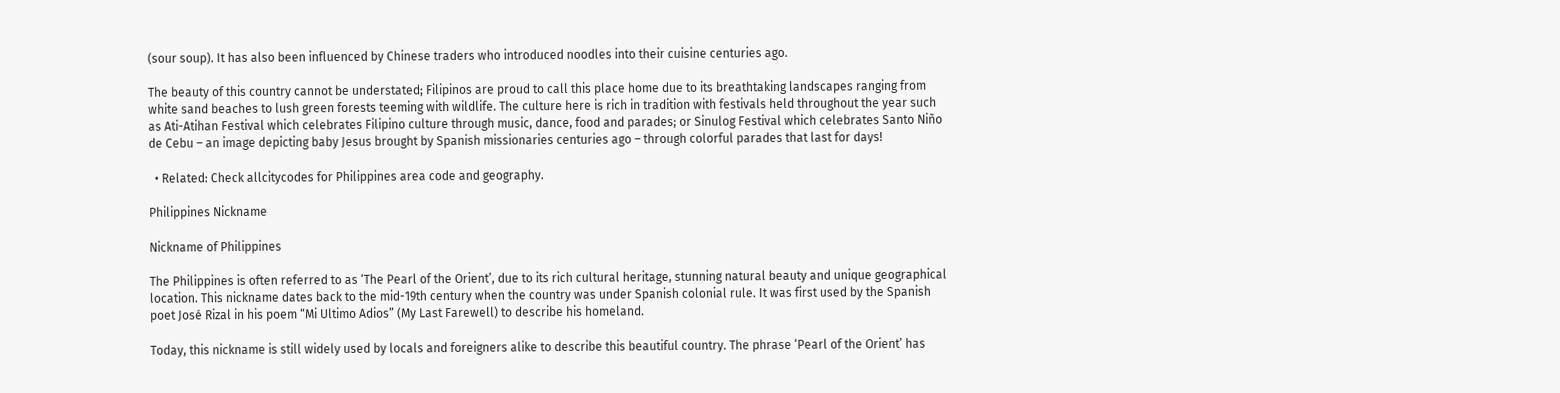(sour soup). It has also been influenced by Chinese traders who introduced noodles into their cuisine centuries ago.

The beauty of this country cannot be understated; Filipinos are proud to call this place home due to its breathtaking landscapes ranging from white sand beaches to lush green forests teeming with wildlife. The culture here is rich in tradition with festivals held throughout the year such as Ati-Atihan Festival which celebrates Filipino culture through music, dance, food and parades; or Sinulog Festival which celebrates Santo Niño de Cebu – an image depicting baby Jesus brought by Spanish missionaries centuries ago – through colorful parades that last for days!

  • Related: Check allcitycodes for Philippines area code and geography.

Philippines Nickname

Nickname of Philippines

The Philippines is often referred to as ‘The Pearl of the Orient’, due to its rich cultural heritage, stunning natural beauty and unique geographical location. This nickname dates back to the mid-19th century when the country was under Spanish colonial rule. It was first used by the Spanish poet José Rizal in his poem “Mi Ultimo Adios” (My Last Farewell) to describe his homeland.

Today, this nickname is still widely used by locals and foreigners alike to describe this beautiful country. The phrase ‘Pearl of the Orient’ has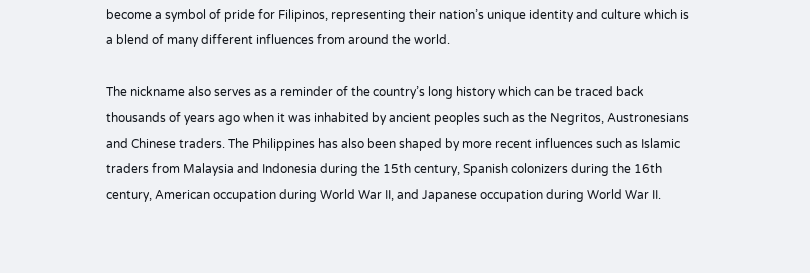become a symbol of pride for Filipinos, representing their nation’s unique identity and culture which is a blend of many different influences from around the world.

The nickname also serves as a reminder of the country’s long history which can be traced back thousands of years ago when it was inhabited by ancient peoples such as the Negritos, Austronesians and Chinese traders. The Philippines has also been shaped by more recent influences such as Islamic traders from Malaysia and Indonesia during the 15th century, Spanish colonizers during the 16th century, American occupation during World War II, and Japanese occupation during World War II.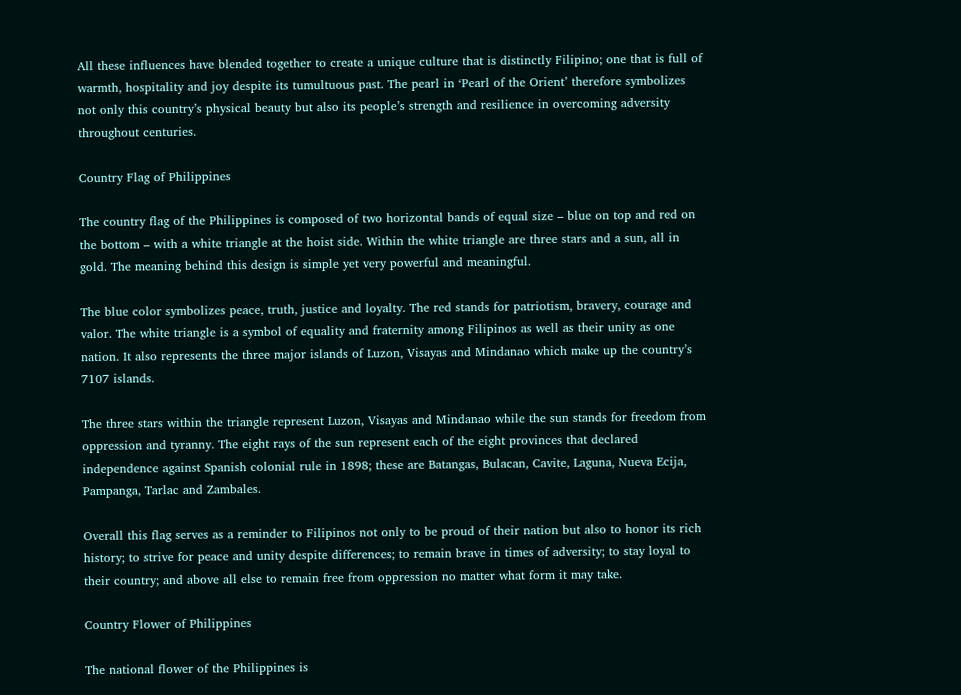All these influences have blended together to create a unique culture that is distinctly Filipino; one that is full of warmth, hospitality and joy despite its tumultuous past. The pearl in ‘Pearl of the Orient’ therefore symbolizes not only this country’s physical beauty but also its people’s strength and resilience in overcoming adversity throughout centuries.

Country Flag of Philippines

The country flag of the Philippines is composed of two horizontal bands of equal size – blue on top and red on the bottom – with a white triangle at the hoist side. Within the white triangle are three stars and a sun, all in gold. The meaning behind this design is simple yet very powerful and meaningful.

The blue color symbolizes peace, truth, justice and loyalty. The red stands for patriotism, bravery, courage and valor. The white triangle is a symbol of equality and fraternity among Filipinos as well as their unity as one nation. It also represents the three major islands of Luzon, Visayas and Mindanao which make up the country’s 7107 islands.

The three stars within the triangle represent Luzon, Visayas and Mindanao while the sun stands for freedom from oppression and tyranny. The eight rays of the sun represent each of the eight provinces that declared independence against Spanish colonial rule in 1898; these are Batangas, Bulacan, Cavite, Laguna, Nueva Ecija, Pampanga, Tarlac and Zambales.

Overall this flag serves as a reminder to Filipinos not only to be proud of their nation but also to honor its rich history; to strive for peace and unity despite differences; to remain brave in times of adversity; to stay loyal to their country; and above all else to remain free from oppression no matter what form it may take.

Country Flower of Philippines

The national flower of the Philippines is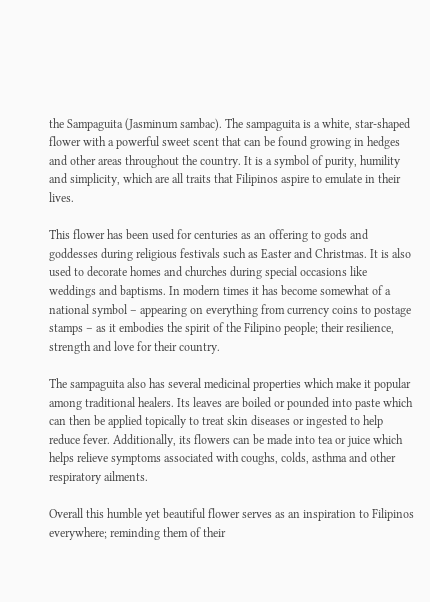the Sampaguita (Jasminum sambac). The sampaguita is a white, star-shaped flower with a powerful sweet scent that can be found growing in hedges and other areas throughout the country. It is a symbol of purity, humility and simplicity, which are all traits that Filipinos aspire to emulate in their lives.

This flower has been used for centuries as an offering to gods and goddesses during religious festivals such as Easter and Christmas. It is also used to decorate homes and churches during special occasions like weddings and baptisms. In modern times it has become somewhat of a national symbol – appearing on everything from currency coins to postage stamps – as it embodies the spirit of the Filipino people; their resilience, strength and love for their country.

The sampaguita also has several medicinal properties which make it popular among traditional healers. Its leaves are boiled or pounded into paste which can then be applied topically to treat skin diseases or ingested to help reduce fever. Additionally, its flowers can be made into tea or juice which helps relieve symptoms associated with coughs, colds, asthma and other respiratory ailments.

Overall this humble yet beautiful flower serves as an inspiration to Filipinos everywhere; reminding them of their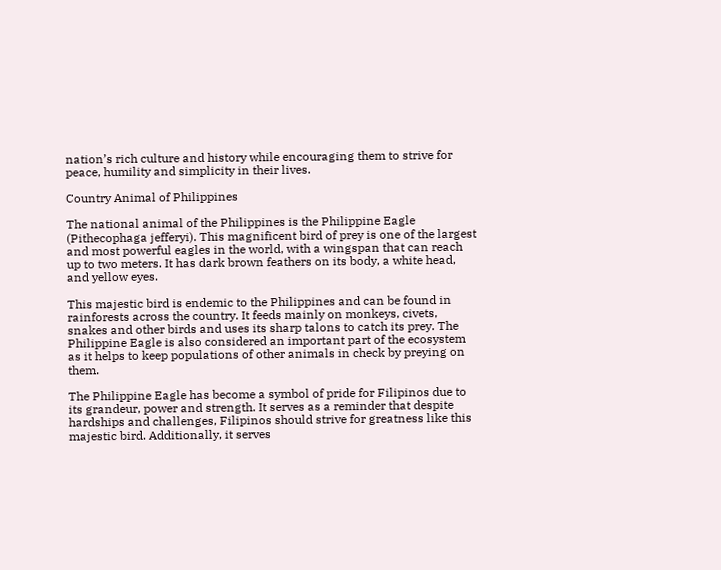nation’s rich culture and history while encouraging them to strive for peace, humility and simplicity in their lives.

Country Animal of Philippines

The national animal of the Philippines is the Philippine Eagle (Pithecophaga jefferyi). This magnificent bird of prey is one of the largest and most powerful eagles in the world, with a wingspan that can reach up to two meters. It has dark brown feathers on its body, a white head, and yellow eyes.

This majestic bird is endemic to the Philippines and can be found in rainforests across the country. It feeds mainly on monkeys, civets, snakes and other birds and uses its sharp talons to catch its prey. The Philippine Eagle is also considered an important part of the ecosystem as it helps to keep populations of other animals in check by preying on them.

The Philippine Eagle has become a symbol of pride for Filipinos due to its grandeur, power and strength. It serves as a reminder that despite hardships and challenges, Filipinos should strive for greatness like this majestic bird. Additionally, it serves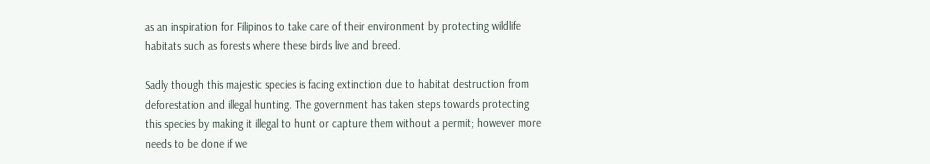as an inspiration for Filipinos to take care of their environment by protecting wildlife habitats such as forests where these birds live and breed.

Sadly though this majestic species is facing extinction due to habitat destruction from deforestation and illegal hunting. The government has taken steps towards protecting this species by making it illegal to hunt or capture them without a permit; however more needs to be done if we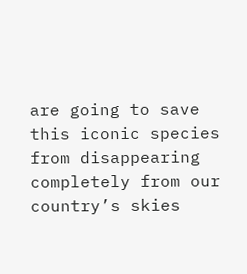are going to save this iconic species from disappearing completely from our country’s skies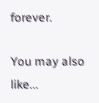forever.

You may also like...